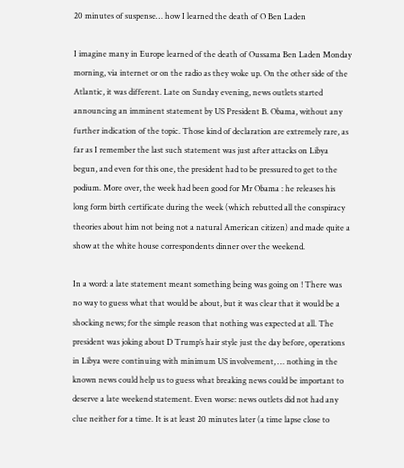20 minutes of suspense… how I learned the death of O Ben Laden

I imagine many in Europe learned of the death of Oussama Ben Laden Monday morning, via internet or on the radio as they woke up. On the other side of the Atlantic, it was different. Late on Sunday evening, news outlets started announcing an imminent statement by US President B. Obama, without any further indication of the topic. Those kind of declaration are extremely rare, as far as I remember the last such statement was just after attacks on Libya begun, and even for this one, the president had to be pressured to get to the podium. More over, the week had been good for Mr Obama : he releases his long form birth certificate during the week (which rebutted all the conspiracy theories about him not being not a natural American citizen) and made quite a show at the white house correspondents dinner over the weekend.

In a word: a late statement meant something being was going on ! There was no way to guess what that would be about, but it was clear that it would be a shocking news; for the simple reason that nothing was expected at all. The president was joking about D Trump’s hair style just the day before, operations in Libya were continuing with minimum US involvement, … nothing in the known news could help us to guess what breaking news could be important to deserve a late weekend statement. Even worse: news outlets did not had any clue neither for a time. It is at least 20 minutes later (a time lapse close to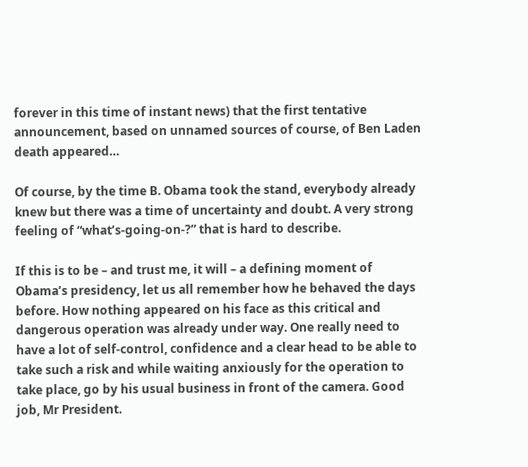forever in this time of instant news) that the first tentative announcement, based on unnamed sources of course, of Ben Laden death appeared…

Of course, by the time B. Obama took the stand, everybody already knew but there was a time of uncertainty and doubt. A very strong feeling of “what’s-going-on-?” that is hard to describe.

If this is to be – and trust me, it will – a defining moment of Obama’s presidency, let us all remember how he behaved the days before. How nothing appeared on his face as this critical and dangerous operation was already under way. One really need to have a lot of self-control, confidence and a clear head to be able to take such a risk and while waiting anxiously for the operation to take place, go by his usual business in front of the camera. Good job, Mr President.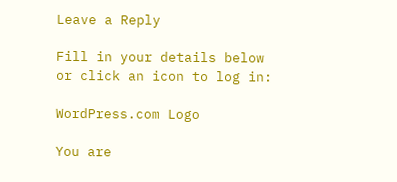Leave a Reply

Fill in your details below or click an icon to log in:

WordPress.com Logo

You are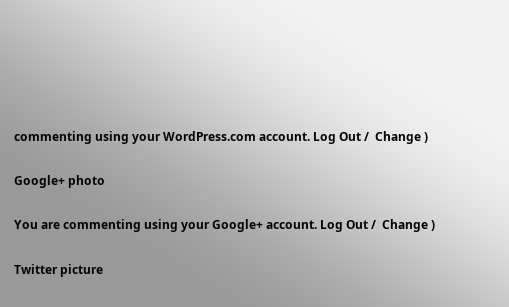commenting using your WordPress.com account. Log Out /  Change )

Google+ photo

You are commenting using your Google+ account. Log Out /  Change )

Twitter picture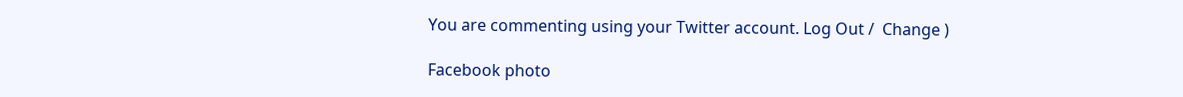You are commenting using your Twitter account. Log Out /  Change )

Facebook photo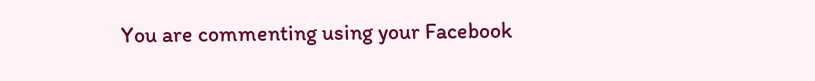You are commenting using your Facebook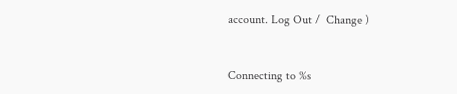account. Log Out /  Change )


Connecting to %s